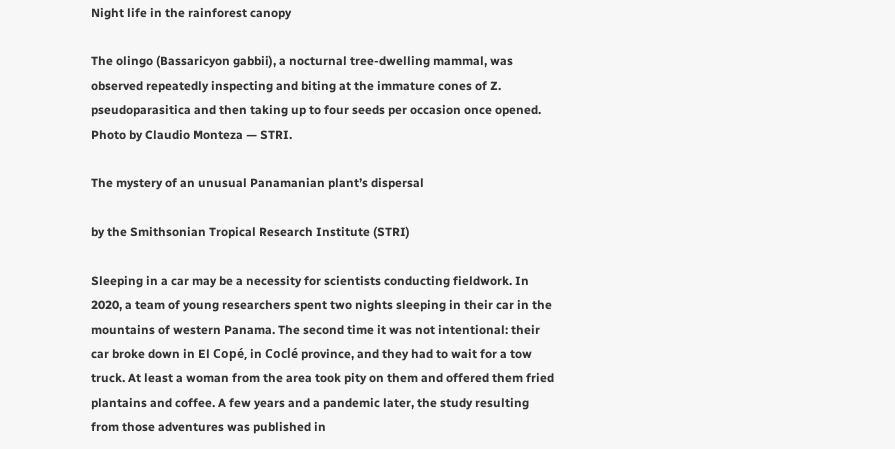Night life in the rainforest canopy

The olingo (Bassaricyon gabbii), a nocturnal tree-dwelling mammal, was observed repeatedly inspecting and biting at the immature cones of Z. pseudoparasitica and then taking up to four seeds per occasion once opened. Photo by Claudio Monteza — STRI.

The mystery of an unusual Panamanian plant’s dispersal

by the Smithsonian Tropical Research Institute (STRI)

Sleeping in a car may be a necessity for scientists conducting fieldwork. In 2020, a team of young researchers spent two nights sleeping in their car in the mountains of western Panama. The second time it was not intentional: their car broke down in El Copé, in Coclé province, and they had to wait for a tow truck. At least a woman from the area took pity on them and offered them fried plantains and coffee. A few years and a pandemic later, the study resulting from those adventures was published in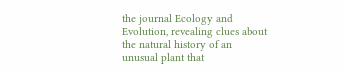the journal Ecology and Evolution, revealing clues about the natural history of an unusual plant that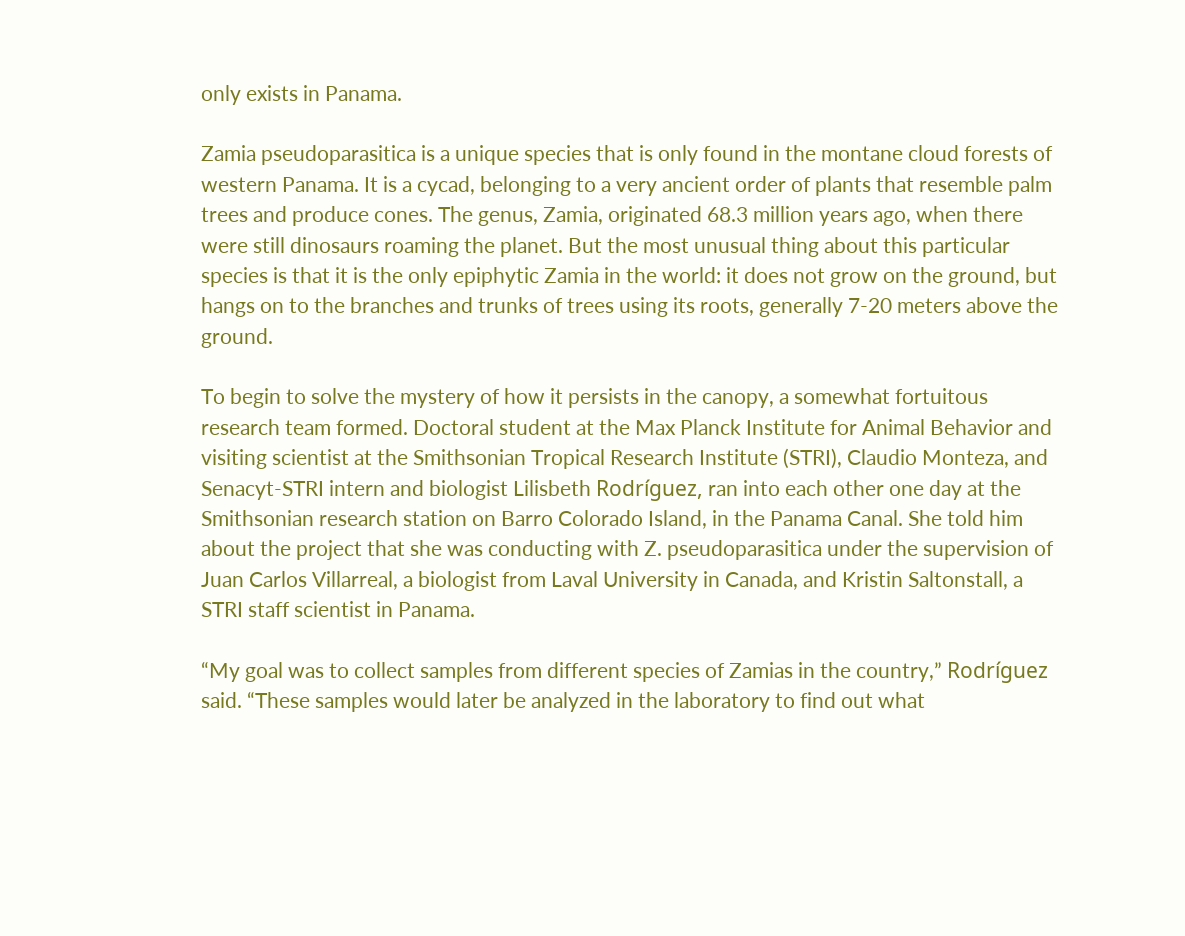only exists in Panama.

Zamia pseudoparasitica is a unique species that is only found in the montane cloud forests of western Panama. It is a cycad, belonging to a very ancient order of plants that resemble palm trees and produce cones. The genus, Zamia, originated 68.3 million years ago, when there were still dinosaurs roaming the planet. But the most unusual thing about this particular species is that it is the only epiphytic Zamia in the world: it does not grow on the ground, but hangs on to the branches and trunks of trees using its roots, generally 7-20 meters above the ground.

To begin to solve the mystery of how it persists in the canopy, a somewhat fortuitous research team formed. Doctoral student at the Max Planck Institute for Animal Behavior and visiting scientist at the Smithsonian Tropical Research Institute (STRI), Claudio Monteza, and Senacyt-STRI intern and biologist Lilisbeth Rodríguez, ran into each other one day at the Smithsonian research station on Barro Colorado Island, in the Panama Canal. She told him about the project that she was conducting with Z. pseudoparasitica under the supervision of Juan Carlos Villarreal, a biologist from Laval University in Canada, and Kristin Saltonstall, a STRI staff scientist in Panama.

“My goal was to collect samples from different species of Zamias in the country,” Rodríguez said. “These samples would later be analyzed in the laboratory to find out what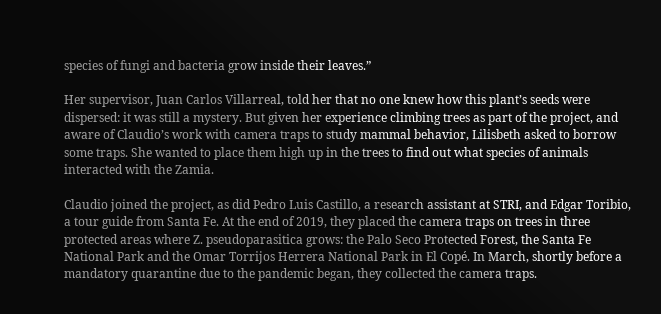species of fungi and bacteria grow inside their leaves.”

Her supervisor, Juan Carlos Villarreal, told her that no one knew how this plant’s seeds were dispersed: it was still a mystery. But given her experience climbing trees as part of the project, and aware of Claudio’s work with camera traps to study mammal behavior, Lilisbeth asked to borrow some traps. She wanted to place them high up in the trees to find out what species of animals interacted with the Zamia.

Claudio joined the project, as did Pedro Luis Castillo, a research assistant at STRI, and Edgar Toribio, a tour guide from Santa Fe. At the end of 2019, they placed the camera traps on trees in three protected areas where Z. pseudoparasitica grows: the Palo Seco Protected Forest, the Santa Fe National Park and the Omar Torrijos Herrera National Park in El Copé. In March, shortly before a mandatory quarantine due to the pandemic began, they collected the camera traps.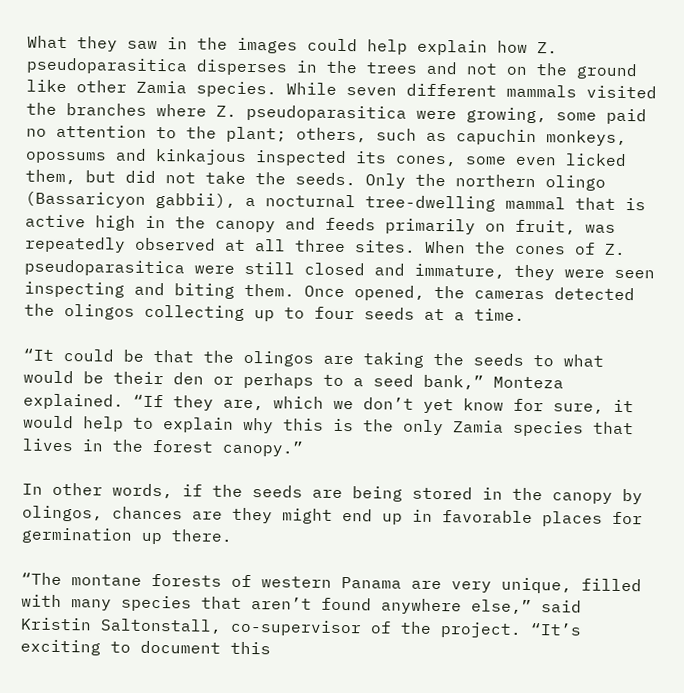What they saw in the images could help explain how Z. pseudoparasitica disperses in the trees and not on the ground like other Zamia species. While seven different mammals visited the branches where Z. pseudoparasitica were growing, some paid no attention to the plant; others, such as capuchin monkeys, opossums and kinkajous inspected its cones, some even licked them, but did not take the seeds. Only the northern olingo (Bassaricyon gabbii), a nocturnal tree-dwelling mammal that is active high in the canopy and feeds primarily on fruit, was repeatedly observed at all three sites. When the cones of Z. pseudoparasitica were still closed and immature, they were seen inspecting and biting them. Once opened, the cameras detected the olingos collecting up to four seeds at a time.

“It could be that the olingos are taking the seeds to what would be their den or perhaps to a seed bank,” Monteza explained. “If they are, which we don’t yet know for sure, it would help to explain why this is the only Zamia species that lives in the forest canopy.”

In other words, if the seeds are being stored in the canopy by olingos, chances are they might end up in favorable places for germination up there.

“The montane forests of western Panama are very unique, filled with many species that aren’t found anywhere else,” said Kristin Saltonstall, co-supervisor of the project. “It’s exciting to document this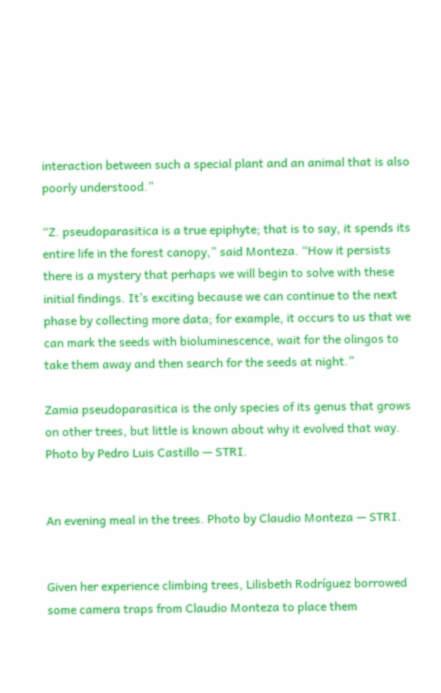interaction between such a special plant and an animal that is also poorly understood.”

“Z. pseudoparasitica is a true epiphyte; that is to say, it spends its entire life in the forest canopy,” said Monteza. “How it persists there is a mystery that perhaps we will begin to solve with these initial findings. It’s exciting because we can continue to the next phase by collecting more data; for example, it occurs to us that we can mark the seeds with bioluminescence, wait for the olingos to take them away and then search for the seeds at night.”

Zamia pseudoparasitica is the only species of its genus that grows on other trees, but little is known about why it evolved that way. Photo by Pedro Luis Castillo — STRI.


An evening meal in the trees. Photo by Claudio Monteza — STRI.


Given her experience climbing trees, Lilisbeth Rodríguez borrowed some camera traps from Claudio Monteza to place them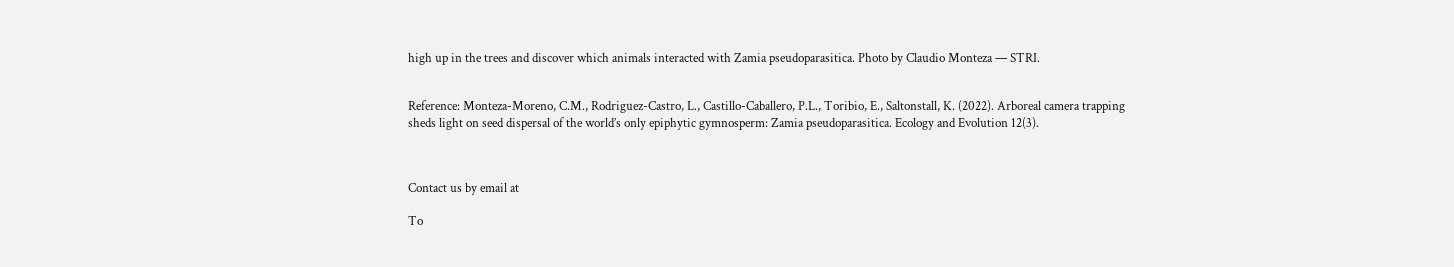high up in the trees and discover which animals interacted with Zamia pseudoparasitica. Photo by Claudio Monteza — STRI.


Reference: Monteza-Moreno, C.M., Rodriguez-Castro, L., Castillo-Caballero, P.L., Toribio, E., Saltonstall, K. (2022). Arboreal camera trapping sheds light on seed dispersal of the world’s only epiphytic gymnosperm: Zamia pseudoparasitica. Ecology and Evolution 12(3).



Contact us by email at

To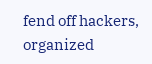fend off hackers, organized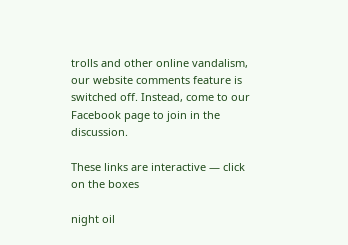trolls and other online vandalism, our website comments feature is switched off. Instead, come to our Facebook page to join in the discussion.

These links are interactive — click on the boxes

night oil